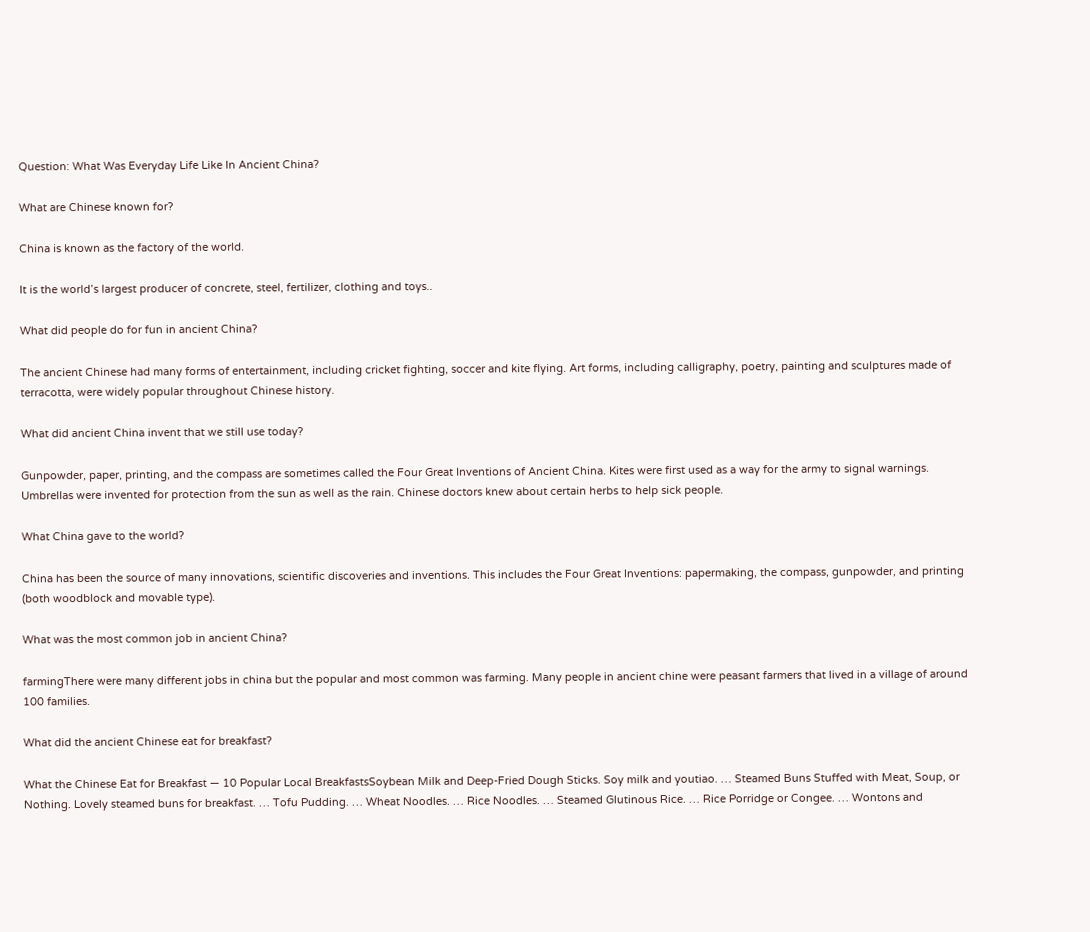Question: What Was Everyday Life Like In Ancient China?

What are Chinese known for?

China is known as the factory of the world.

It is the world’s largest producer of concrete, steel, fertilizer, clothing and toys..

What did people do for fun in ancient China?

The ancient Chinese had many forms of entertainment, including cricket fighting, soccer and kite flying. Art forms, including calligraphy, poetry, painting and sculptures made of terracotta, were widely popular throughout Chinese history.

What did ancient China invent that we still use today?

Gunpowder, paper, printing, and the compass are sometimes called the Four Great Inventions of Ancient China. Kites were first used as a way for the army to signal warnings. Umbrellas were invented for protection from the sun as well as the rain. Chinese doctors knew about certain herbs to help sick people.

What China gave to the world?

China has been the source of many innovations, scientific discoveries and inventions. This includes the Four Great Inventions: papermaking, the compass, gunpowder, and printing (both woodblock and movable type).

What was the most common job in ancient China?

farmingThere were many different jobs in china but the popular and most common was farming. Many people in ancient chine were peasant farmers that lived in a village of around 100 families.

What did the ancient Chinese eat for breakfast?

What the Chinese Eat for Breakfast — 10 Popular Local BreakfastsSoybean Milk and Deep-Fried Dough Sticks. Soy milk and youtiao. … Steamed Buns Stuffed with Meat, Soup, or Nothing. Lovely steamed buns for breakfast. … Tofu Pudding. … Wheat Noodles. … Rice Noodles. … Steamed Glutinous Rice. … Rice Porridge or Congee. … Wontons and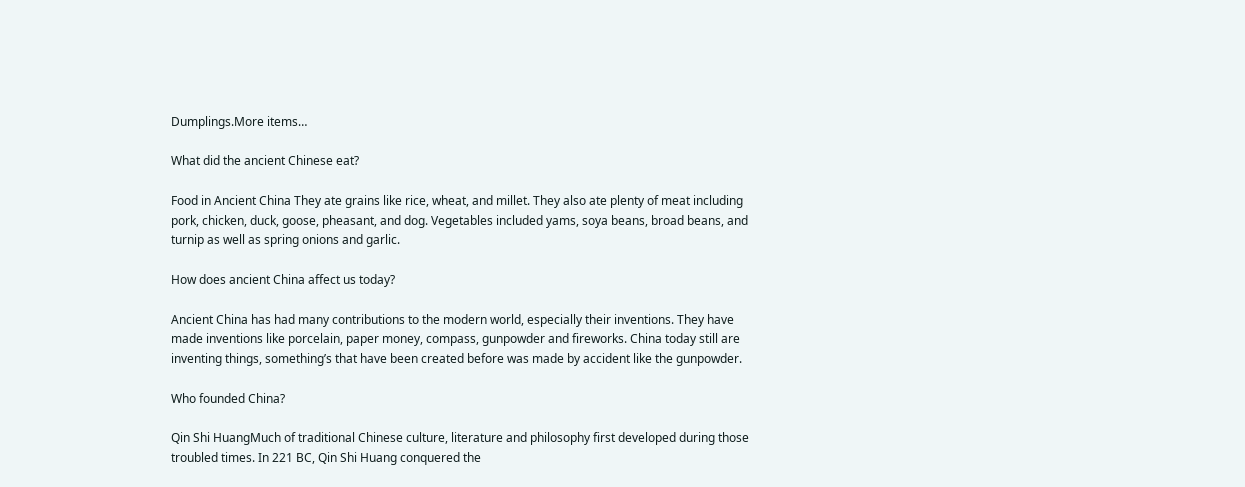Dumplings.More items…

What did the ancient Chinese eat?

Food in Ancient China They ate grains like rice, wheat, and millet. They also ate plenty of meat including pork, chicken, duck, goose, pheasant, and dog. Vegetables included yams, soya beans, broad beans, and turnip as well as spring onions and garlic.

How does ancient China affect us today?

Ancient China has had many contributions to the modern world, especially their inventions. They have made inventions like porcelain, paper money, compass, gunpowder and fireworks. China today still are inventing things, something’s that have been created before was made by accident like the gunpowder.

Who founded China?

Qin Shi HuangMuch of traditional Chinese culture, literature and philosophy first developed during those troubled times. In 221 BC, Qin Shi Huang conquered the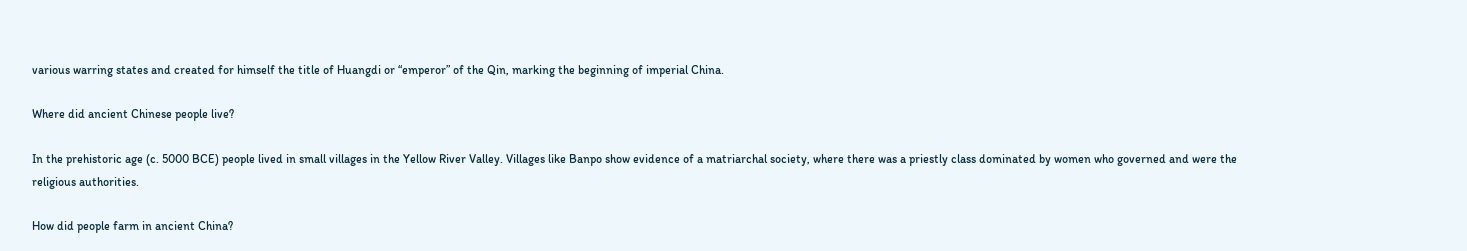various warring states and created for himself the title of Huangdi or “emperor” of the Qin, marking the beginning of imperial China.

Where did ancient Chinese people live?

In the prehistoric age (c. 5000 BCE) people lived in small villages in the Yellow River Valley. Villages like Banpo show evidence of a matriarchal society, where there was a priestly class dominated by women who governed and were the religious authorities.

How did people farm in ancient China?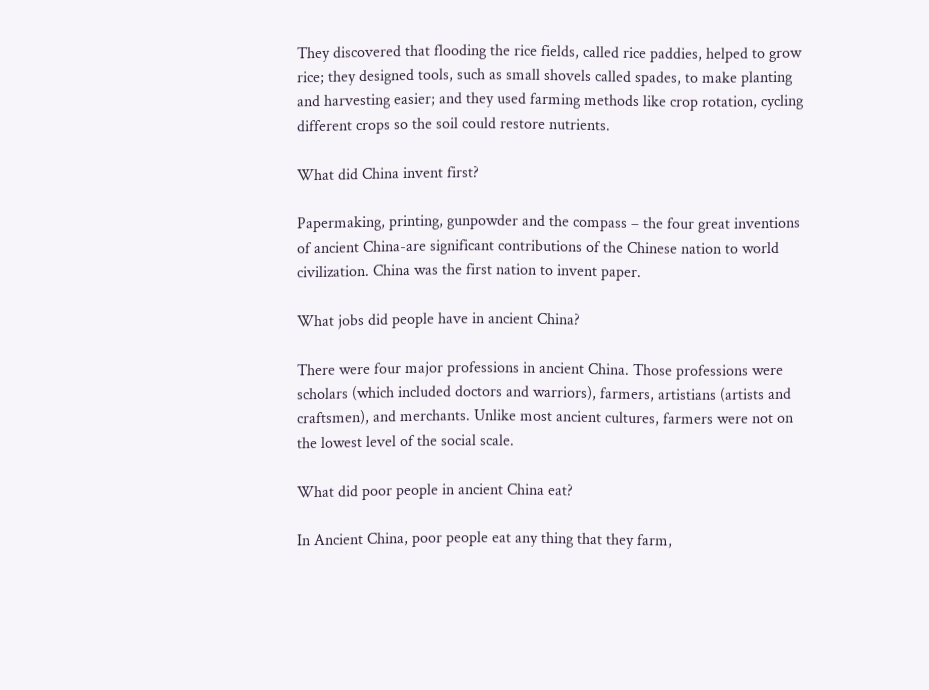They discovered that flooding the rice fields, called rice paddies, helped to grow rice; they designed tools, such as small shovels called spades, to make planting and harvesting easier; and they used farming methods like crop rotation, cycling different crops so the soil could restore nutrients.

What did China invent first?

Papermaking, printing, gunpowder and the compass – the four great inventions of ancient China-are significant contributions of the Chinese nation to world civilization. China was the first nation to invent paper.

What jobs did people have in ancient China?

There were four major professions in ancient China. Those professions were scholars (which included doctors and warriors), farmers, artistians (artists and craftsmen), and merchants. Unlike most ancient cultures, farmers were not on the lowest level of the social scale.

What did poor people in ancient China eat?

In Ancient China, poor people eat any thing that they farm,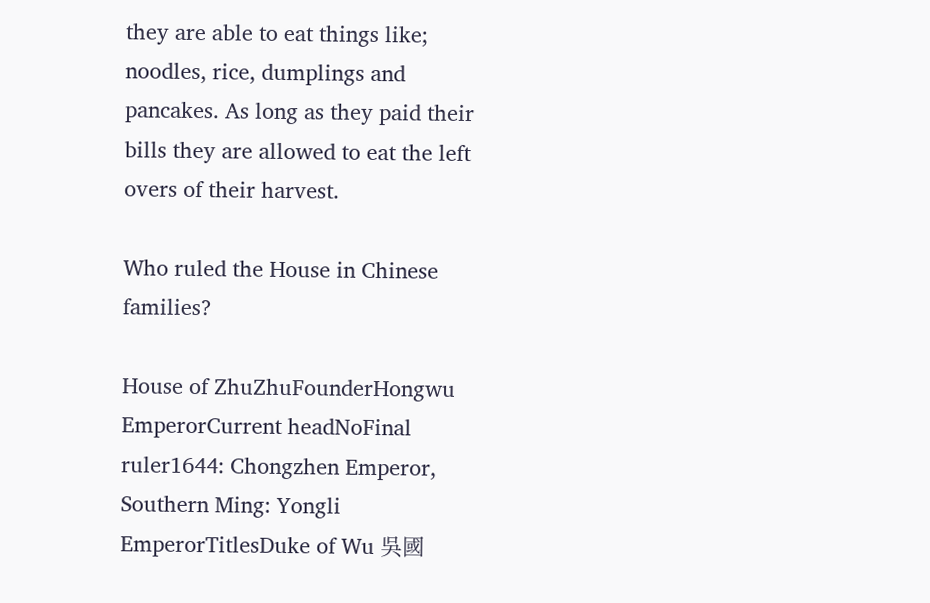they are able to eat things like; noodles, rice, dumplings and pancakes. As long as they paid their bills they are allowed to eat the left overs of their harvest.

Who ruled the House in Chinese families?

House of ZhuZhuFounderHongwu EmperorCurrent headNoFinal ruler1644: Chongzhen Emperor, Southern Ming: Yongli EmperorTitlesDuke of Wu 吳國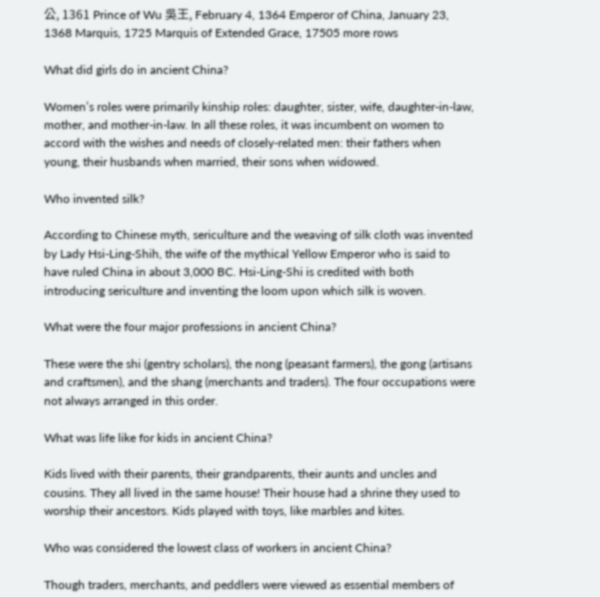公, 1361 Prince of Wu 吳王, February 4, 1364 Emperor of China, January 23, 1368 Marquis, 1725 Marquis of Extended Grace, 17505 more rows

What did girls do in ancient China?

Women’s roles were primarily kinship roles: daughter, sister, wife, daughter-in-law, mother, and mother-in-law. In all these roles, it was incumbent on women to accord with the wishes and needs of closely-related men: their fathers when young, their husbands when married, their sons when widowed.

Who invented silk?

According to Chinese myth, sericulture and the weaving of silk cloth was invented by Lady Hsi-Ling-Shih, the wife of the mythical Yellow Emperor who is said to have ruled China in about 3,000 BC. Hsi-Ling-Shi is credited with both introducing sericulture and inventing the loom upon which silk is woven.

What were the four major professions in ancient China?

These were the shi (gentry scholars), the nong (peasant farmers), the gong (artisans and craftsmen), and the shang (merchants and traders). The four occupations were not always arranged in this order.

What was life like for kids in ancient China?

Kids lived with their parents, their grandparents, their aunts and uncles and cousins. They all lived in the same house! Their house had a shrine they used to worship their ancestors. Kids played with toys, like marbles and kites.

Who was considered the lowest class of workers in ancient China?

Though traders, merchants, and peddlers were viewed as essential members of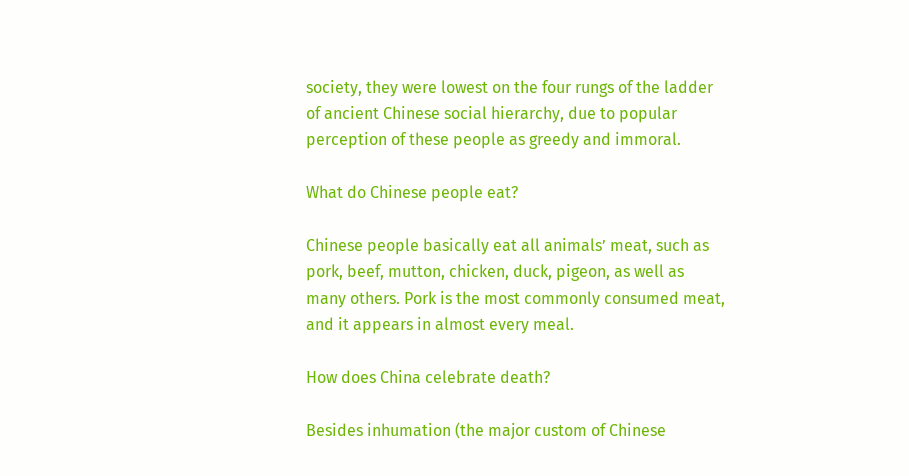society, they were lowest on the four rungs of the ladder of ancient Chinese social hierarchy, due to popular perception of these people as greedy and immoral.

What do Chinese people eat?

Chinese people basically eat all animals’ meat, such as pork, beef, mutton, chicken, duck, pigeon, as well as many others. Pork is the most commonly consumed meat, and it appears in almost every meal.

How does China celebrate death?

Besides inhumation (the major custom of Chinese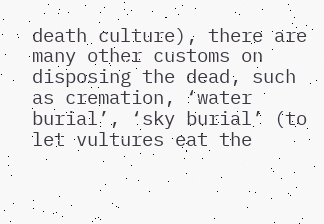death culture), there are many other customs on disposing the dead, such as cremation, ‘water burial’, ‘sky burial’ (to let vultures eat the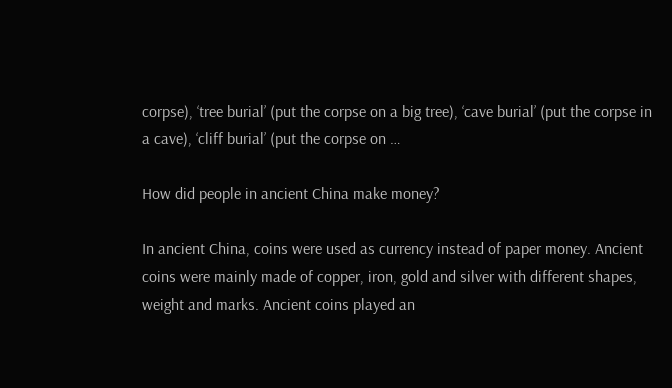corpse), ‘tree burial’ (put the corpse on a big tree), ‘cave burial’ (put the corpse in a cave), ‘cliff burial’ (put the corpse on …

How did people in ancient China make money?

In ancient China, coins were used as currency instead of paper money. Ancient coins were mainly made of copper, iron, gold and silver with different shapes, weight and marks. Ancient coins played an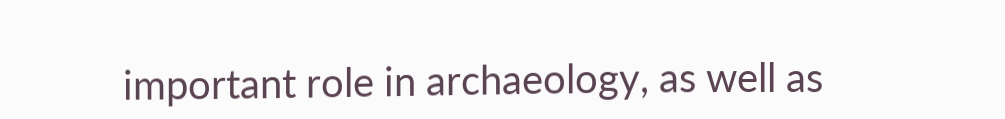important role in archaeology, as well as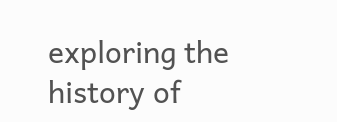exploring the history of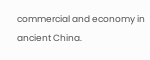commercial and economy in ancient China.